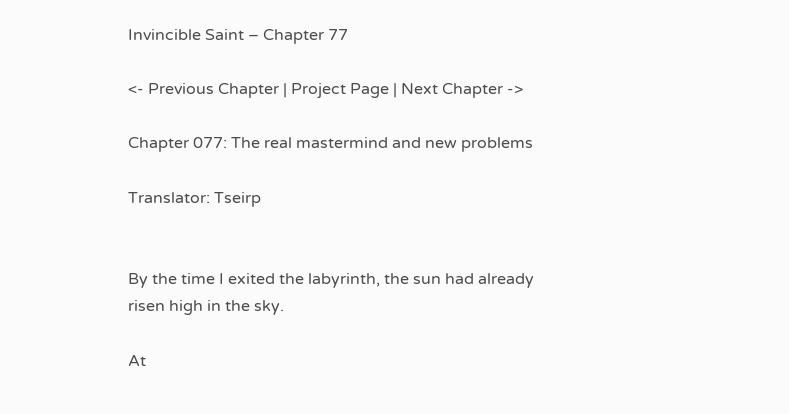Invincible Saint – Chapter 77

<- Previous Chapter | Project Page | Next Chapter ->

Chapter 077: The real mastermind and new problems

Translator: Tseirp


By the time I exited the labyrinth, the sun had already risen high in the sky.

At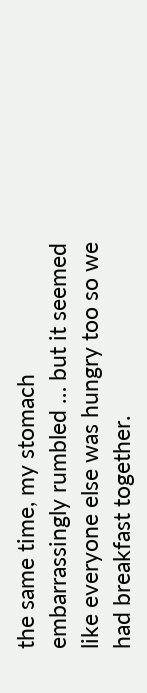the same time, my stomach embarrassingly rumbled … but it seemed like everyone else was hungry too so we had breakfast together.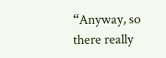“Anyway, so there really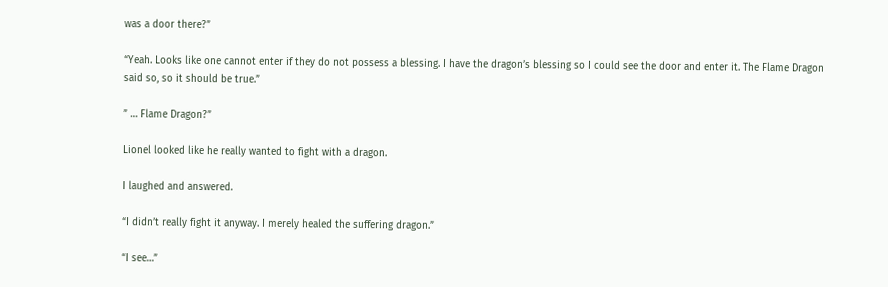was a door there?”

“Yeah. Looks like one cannot enter if they do not possess a blessing. I have the dragon’s blessing so I could see the door and enter it. The Flame Dragon said so, so it should be true.”

” … Flame Dragon?”

Lionel looked like he really wanted to fight with a dragon.

I laughed and answered.

“I didn’t really fight it anyway. I merely healed the suffering dragon.”

“I see…”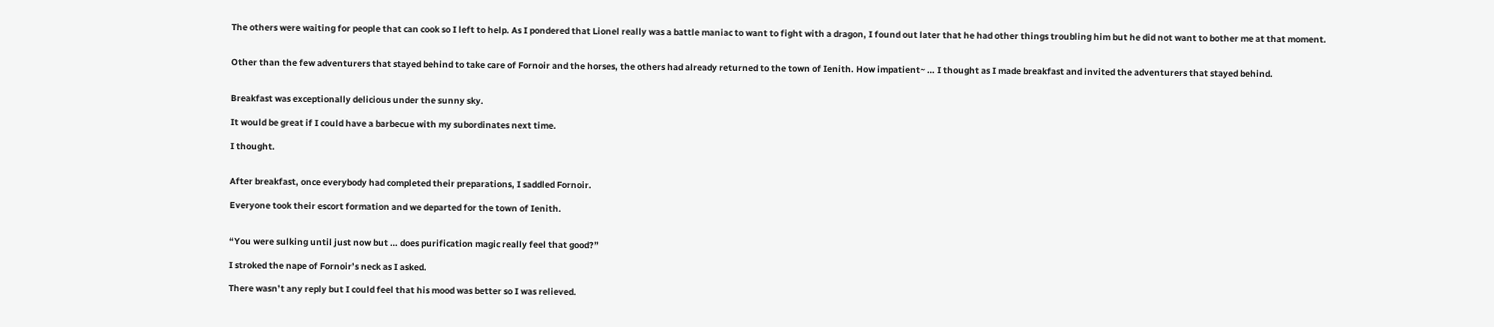The others were waiting for people that can cook so I left to help. As I pondered that Lionel really was a battle maniac to want to fight with a dragon, I found out later that he had other things troubling him but he did not want to bother me at that moment.


Other than the few adventurers that stayed behind to take care of Fornoir and the horses, the others had already returned to the town of Ienith. How impatient~ … I thought as I made breakfast and invited the adventurers that stayed behind.


Breakfast was exceptionally delicious under the sunny sky.

It would be great if I could have a barbecue with my subordinates next time.

I thought.


After breakfast, once everybody had completed their preparations, I saddled Fornoir.

Everyone took their escort formation and we departed for the town of Ienith.


“You were sulking until just now but … does purification magic really feel that good?”

I stroked the nape of Fornoir’s neck as I asked.

There wasn’t any reply but I could feel that his mood was better so I was relieved.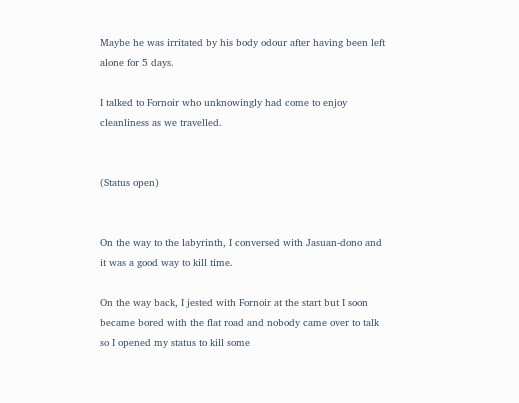Maybe he was irritated by his body odour after having been left alone for 5 days.

I talked to Fornoir who unknowingly had come to enjoy cleanliness as we travelled.


(Status open)


On the way to the labyrinth, I conversed with Jasuan-dono and it was a good way to kill time.

On the way back, I jested with Fornoir at the start but I soon became bored with the flat road and nobody came over to talk so I opened my status to kill some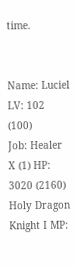time.


Name: Luciel LV: 102 (100)
Job: Healer X (1) HP: 3020 (2160)
Holy Dragon Knight I MP: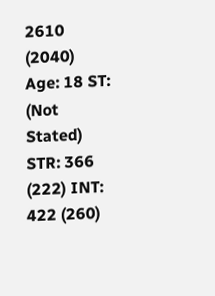2610 (2040)
Age: 18 ST: (Not Stated)
STR: 366 (222) INT: 422 (260)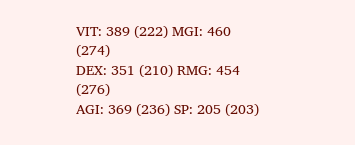VIT: 389 (222) MGI: 460 (274)
DEX: 351 (210) RMG: 454 (276)
AGI: 369 (236) SP: 205 (203)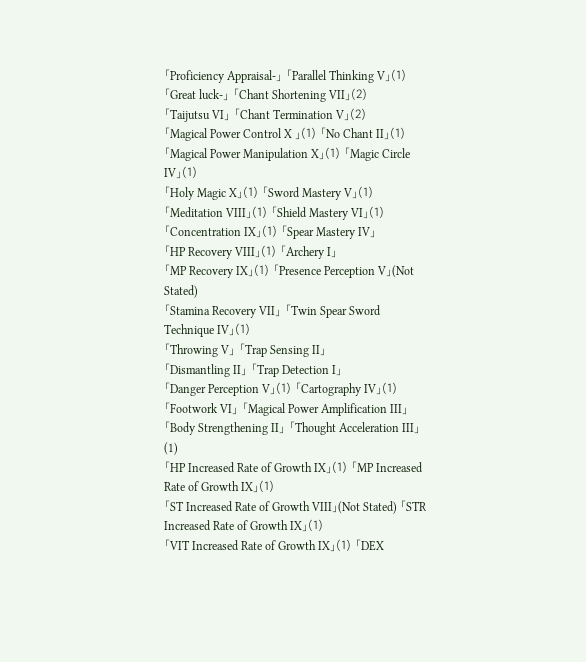「Proficiency Appraisal-」 「Parallel Thinking V」(1)
「Great luck-」 「Chant Shortening VII」(2)
「Taijutsu VI」 「Chant Termination V」(2)
「Magical Power Control X 」(1) 「No Chant II」(1)
「Magical Power Manipulation X」(1) 「Magic Circle IV」(1)
「Holy Magic X」(1) 「Sword Mastery V」(1)
「Meditation VIII」(1) 「Shield Mastery VI」(1)
「Concentration IX」(1) 「Spear Mastery IV」
「HP Recovery VIII」(1) 「Archery I」
「MP Recovery IX」(1) 「Presence Perception V」(Not Stated)
「Stamina Recovery VII」 「Twin Spear Sword Technique IV」(1)
「Throwing V」 「Trap Sensing II」
「Dismantling II」 「Trap Detection I」
「Danger Perception V」(1) 「Cartography IV」(1)
「Footwork VI」 「Magical Power Amplification III」
「Body Strengthening II」 「Thought Acceleration III」(1)
「HP Increased Rate of Growth IX」(1) 「MP Increased Rate of Growth IX」(1)
「ST Increased Rate of Growth VIII」(Not Stated) 「STR Increased Rate of Growth IX」(1)
「VIT Increased Rate of Growth IX」(1) 「DEX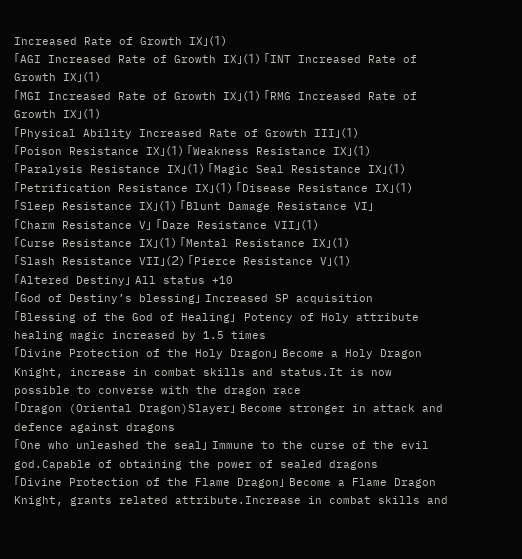Increased Rate of Growth IX」(1)
「AGI Increased Rate of Growth IX」(1) 「INT Increased Rate of Growth IX」(1)
「MGI Increased Rate of Growth IX」(1) 「RMG Increased Rate of Growth IX」(1)
「Physical Ability Increased Rate of Growth III」(1)
「Poison Resistance IX」(1) 「Weakness Resistance IX」(1)
「Paralysis Resistance IX」(1) 「Magic Seal Resistance IX」(1)
「Petrification Resistance IX」(1) 「Disease Resistance IX」(1)
「Sleep Resistance IX」(1) 「Blunt Damage Resistance VI」
「Charm Resistance V」 「Daze Resistance VII」(1)
「Curse Resistance IX」(1) 「Mental Resistance IX」(1)
「Slash Resistance VII」(2) 「Pierce Resistance V」(1)
「Altered Destiny」 All status +10
「God of Destiny’s blessing」 Increased SP acquisition
「Blessing of the God of Healing」  Potency of Holy attribute healing magic increased by 1.5 times
「Divine Protection of the Holy Dragon」 Become a Holy Dragon Knight, increase in combat skills and status.It is now possible to converse with the dragon race
「Dragon (Oriental Dragon)Slayer」 Become stronger in attack and defence against dragons
「One who unleashed the seal」 Immune to the curse of the evil god.Capable of obtaining the power of sealed dragons
「Divine Protection of the Flame Dragon」 Become a Flame Dragon Knight, grants related attribute.Increase in combat skills and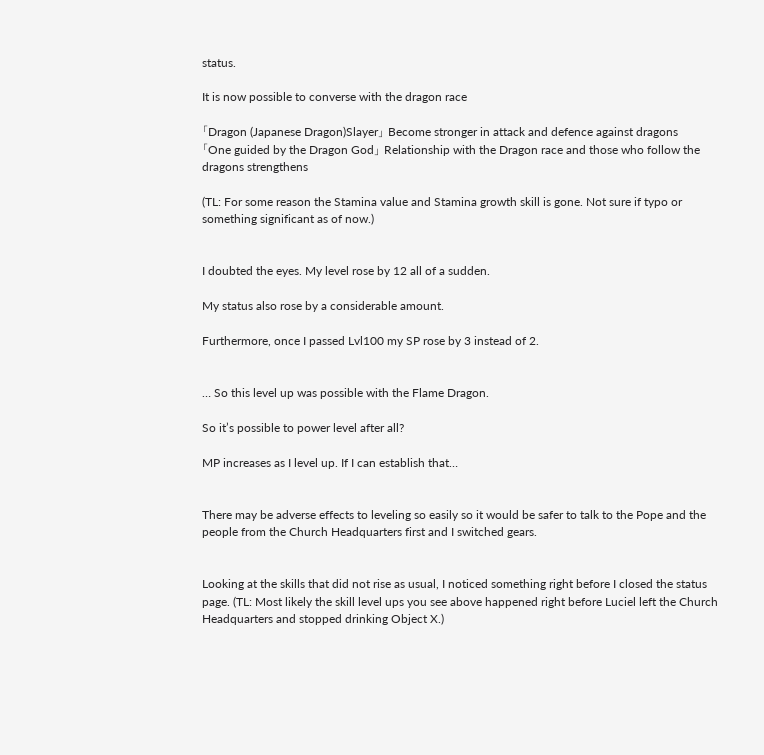status.

It is now possible to converse with the dragon race

「Dragon (Japanese Dragon)Slayer」 Become stronger in attack and defence against dragons
「One guided by the Dragon God」 Relationship with the Dragon race and those who follow the dragons strengthens

(TL: For some reason the Stamina value and Stamina growth skill is gone. Not sure if typo or something significant as of now.)


I doubted the eyes. My level rose by 12 all of a sudden.

My status also rose by a considerable amount.

Furthermore, once I passed Lvl100 my SP rose by 3 instead of 2.


… So this level up was possible with the Flame Dragon.

So it’s possible to power level after all?

MP increases as I level up. If I can establish that…


There may be adverse effects to leveling so easily so it would be safer to talk to the Pope and the people from the Church Headquarters first and I switched gears.


Looking at the skills that did not rise as usual, I noticed something right before I closed the status page. (TL: Most likely the skill level ups you see above happened right before Luciel left the Church Headquarters and stopped drinking Object X.)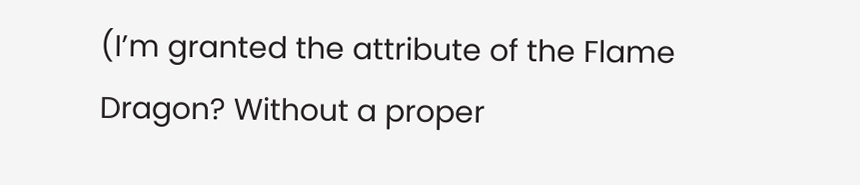(I’m granted the attribute of the Flame Dragon? Without a proper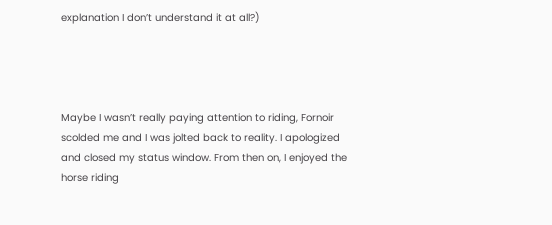explanation I don’t understand it at all?)




Maybe I wasn’t really paying attention to riding, Fornoir scolded me and I was jolted back to reality. I apologized and closed my status window. From then on, I enjoyed the horse riding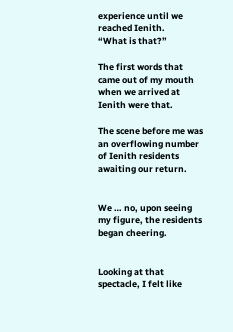experience until we reached Ienith.
“What is that?”

The first words that came out of my mouth when we arrived at Ienith were that.

The scene before me was an overflowing number of Ienith residents awaiting our return.


We … no, upon seeing my figure, the residents began cheering.


Looking at that spectacle, I felt like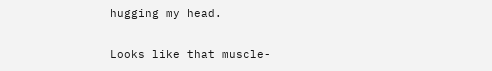hugging my head.

Looks like that muscle-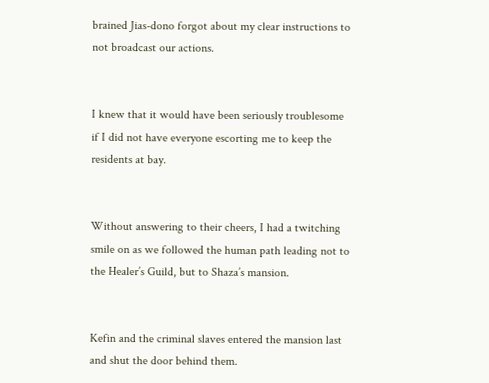brained Jias-dono forgot about my clear instructions to not broadcast our actions.


I knew that it would have been seriously troublesome if I did not have everyone escorting me to keep the residents at bay.


Without answering to their cheers, I had a twitching smile on as we followed the human path leading not to the Healer’s Guild, but to Shaza’s mansion.


Kefin and the criminal slaves entered the mansion last and shut the door behind them.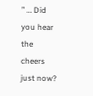” … Did you hear the cheers just now?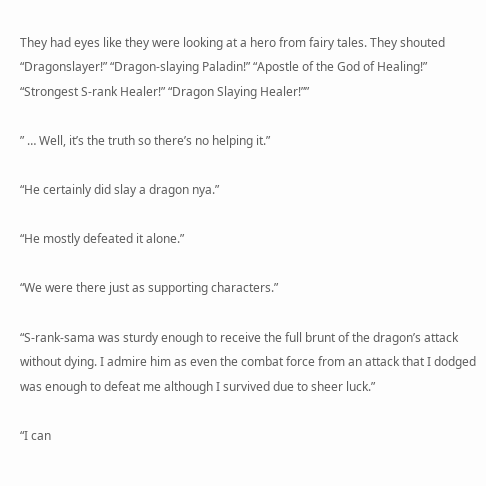They had eyes like they were looking at a hero from fairy tales. They shouted “Dragonslayer!” “Dragon-slaying Paladin!” “Apostle of the God of Healing!” “Strongest S-rank Healer!” “Dragon Slaying Healer!””

” … Well, it’s the truth so there’s no helping it.”

“He certainly did slay a dragon nya.”

“He mostly defeated it alone.”

“We were there just as supporting characters.”

“S-rank-sama was sturdy enough to receive the full brunt of the dragon’s attack without dying. I admire him as even the combat force from an attack that I dodged was enough to defeat me although I survived due to sheer luck.”

“I can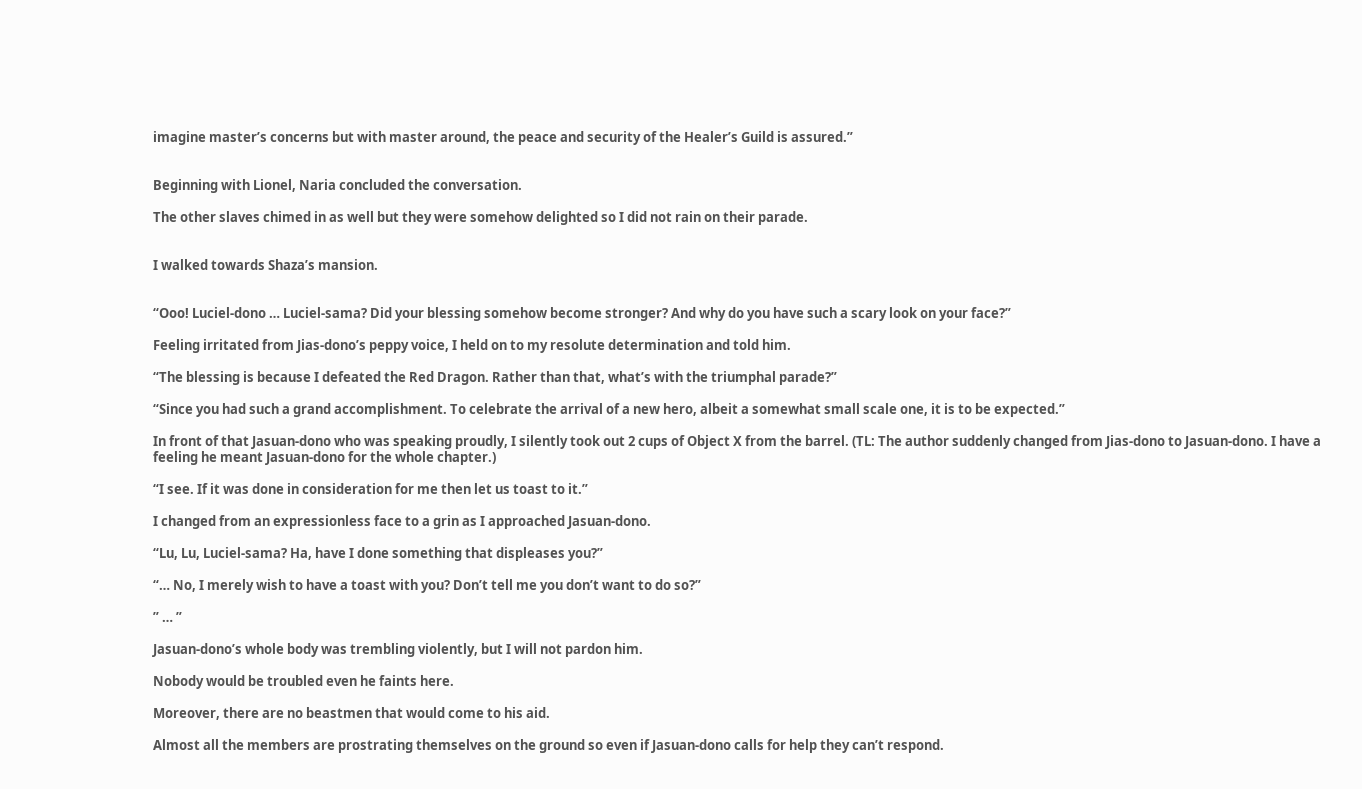imagine master’s concerns but with master around, the peace and security of the Healer’s Guild is assured.”


Beginning with Lionel, Naria concluded the conversation.

The other slaves chimed in as well but they were somehow delighted so I did not rain on their parade.


I walked towards Shaza’s mansion.


“Ooo! Luciel-dono … Luciel-sama? Did your blessing somehow become stronger? And why do you have such a scary look on your face?”

Feeling irritated from Jias-dono’s peppy voice, I held on to my resolute determination and told him.

“The blessing is because I defeated the Red Dragon. Rather than that, what’s with the triumphal parade?”

“Since you had such a grand accomplishment. To celebrate the arrival of a new hero, albeit a somewhat small scale one, it is to be expected.”

In front of that Jasuan-dono who was speaking proudly, I silently took out 2 cups of Object X from the barrel. (TL: The author suddenly changed from Jias-dono to Jasuan-dono. I have a feeling he meant Jasuan-dono for the whole chapter.)

“I see. If it was done in consideration for me then let us toast to it.”

I changed from an expressionless face to a grin as I approached Jasuan-dono.

“Lu, Lu, Luciel-sama? Ha, have I done something that displeases you?”

“… No, I merely wish to have a toast with you? Don’t tell me you don’t want to do so?”

” … ”

Jasuan-dono’s whole body was trembling violently, but I will not pardon him.

Nobody would be troubled even he faints here.

Moreover, there are no beastmen that would come to his aid.

Almost all the members are prostrating themselves on the ground so even if Jasuan-dono calls for help they can’t respond.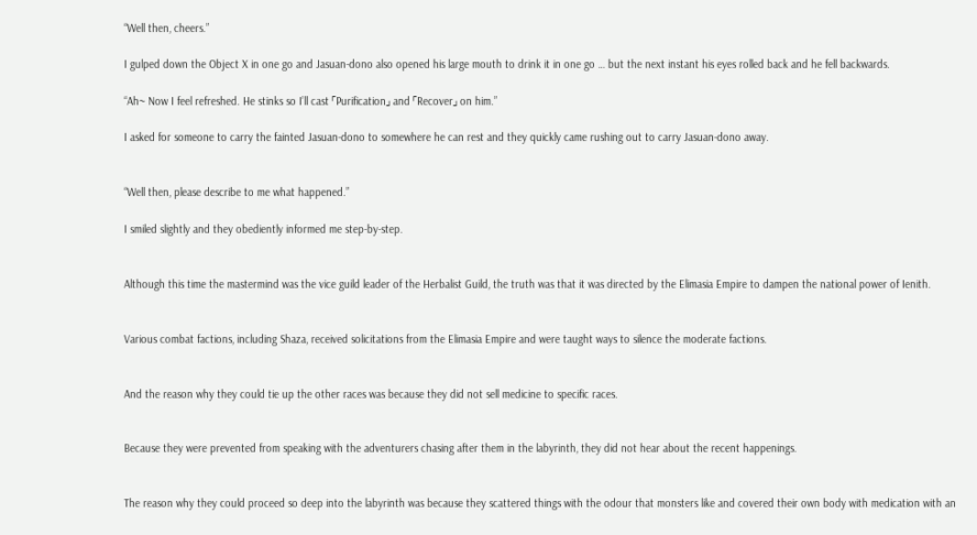“Well then, cheers.”

I gulped down the Object X in one go and Jasuan-dono also opened his large mouth to drink it in one go … but the next instant his eyes rolled back and he fell backwards.

“Ah~ Now I feel refreshed. He stinks so I’ll cast 「Purification」 and 「Recover」 on him.”

I asked for someone to carry the fainted Jasuan-dono to somewhere he can rest and they quickly came rushing out to carry Jasuan-dono away.


“Well then, please describe to me what happened.”

I smiled slightly and they obediently informed me step-by-step.


Although this time the mastermind was the vice guild leader of the Herbalist Guild, the truth was that it was directed by the Elimasia Empire to dampen the national power of Ienith.


Various combat factions, including Shaza, received solicitations from the Elimasia Empire and were taught ways to silence the moderate factions.


And the reason why they could tie up the other races was because they did not sell medicine to specific races.


Because they were prevented from speaking with the adventurers chasing after them in the labyrinth, they did not hear about the recent happenings.


The reason why they could proceed so deep into the labyrinth was because they scattered things with the odour that monsters like and covered their own body with medication with an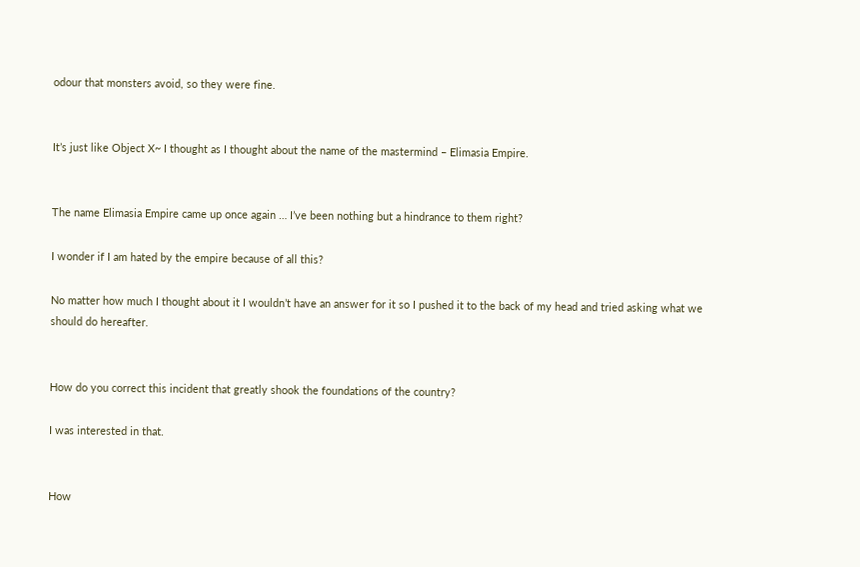odour that monsters avoid, so they were fine.


It’s just like Object X~ I thought as I thought about the name of the mastermind – Elimasia Empire.


The name Elimasia Empire came up once again … I’ve been nothing but a hindrance to them right?

I wonder if I am hated by the empire because of all this?

No matter how much I thought about it I wouldn’t have an answer for it so I pushed it to the back of my head and tried asking what we should do hereafter.


How do you correct this incident that greatly shook the foundations of the country?

I was interested in that.


How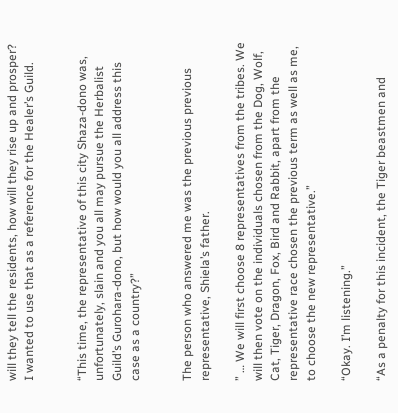will they tell the residents, how will they rise up and prosper? I wanted to use that as a reference for the Healer’s Guild.


“This time, the representative of this city Shaza-dono was, unfortunately, slain and you all may pursue the Herbalist Guild’s Gurohara-dono, but how would you all address this case as a country?”


The person who answered me was the previous previous representative, Shiela’s father.

” … We will first choose 8 representatives from the tribes. We will then vote on the individuals chosen from the Dog, Wolf, Cat, Tiger, Dragon, Fox, Bird and Rabbit, apart from the representative race chosen the previous term as well as me, to choose the new representative.”

“Okay. I’m listening.”

“As a penalty for this incident, the Tiger beastmen and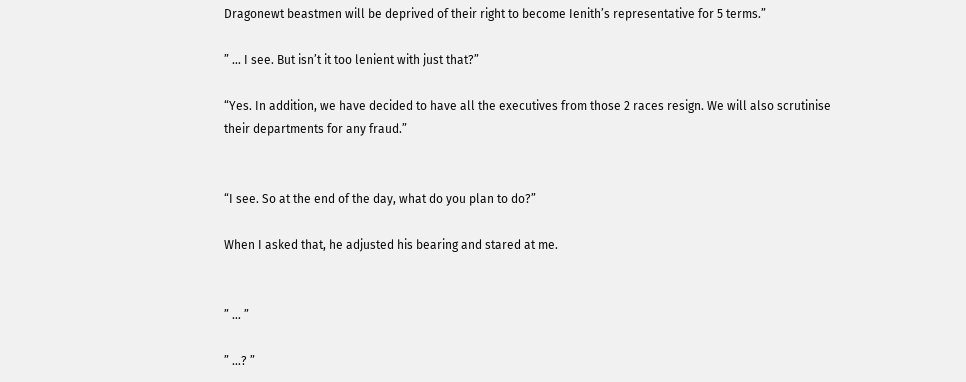Dragonewt beastmen will be deprived of their right to become Ienith’s representative for 5 terms.”

” … I see. But isn’t it too lenient with just that?”

“Yes. In addition, we have decided to have all the executives from those 2 races resign. We will also scrutinise their departments for any fraud.”


“I see. So at the end of the day, what do you plan to do?”

When I asked that, he adjusted his bearing and stared at me.


” … ”

” …? ”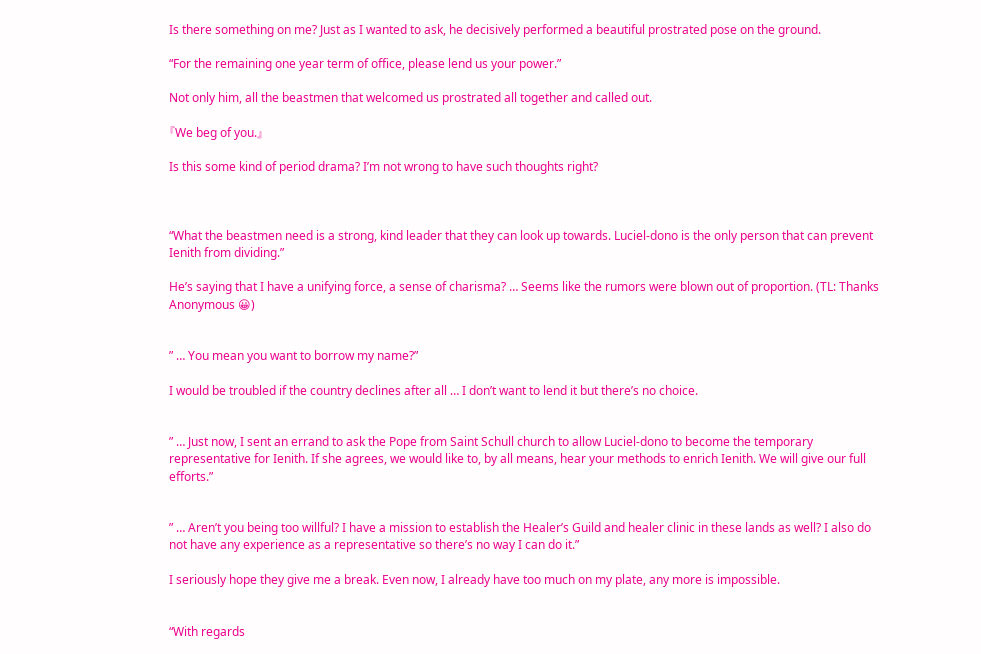Is there something on me? Just as I wanted to ask, he decisively performed a beautiful prostrated pose on the ground.

“For the remaining one year term of office, please lend us your power.”

Not only him, all the beastmen that welcomed us prostrated all together and called out.

『We beg of you.』

Is this some kind of period drama? I’m not wrong to have such thoughts right?



“What the beastmen need is a strong, kind leader that they can look up towards. Luciel-dono is the only person that can prevent Ienith from dividing.”

He’s saying that I have a unifying force, a sense of charisma? … Seems like the rumors were blown out of proportion. (TL: Thanks Anonymous 😀)


” … You mean you want to borrow my name?”

I would be troubled if the country declines after all … I don’t want to lend it but there’s no choice.


” … Just now, I sent an errand to ask the Pope from Saint Schull church to allow Luciel-dono to become the temporary representative for Ienith. If she agrees, we would like to, by all means, hear your methods to enrich Ienith. We will give our full efforts.”


” … Aren’t you being too willful? I have a mission to establish the Healer’s Guild and healer clinic in these lands as well? I also do not have any experience as a representative so there’s no way I can do it.”

I seriously hope they give me a break. Even now, I already have too much on my plate, any more is impossible.


“With regards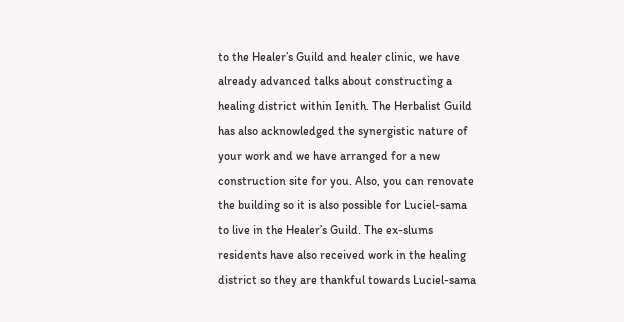to the Healer’s Guild and healer clinic, we have already advanced talks about constructing a healing district within Ienith. The Herbalist Guild has also acknowledged the synergistic nature of your work and we have arranged for a new construction site for you. Also, you can renovate the building so it is also possible for Luciel-sama to live in the Healer’s Guild. The ex-slums residents have also received work in the healing district so they are thankful towards Luciel-sama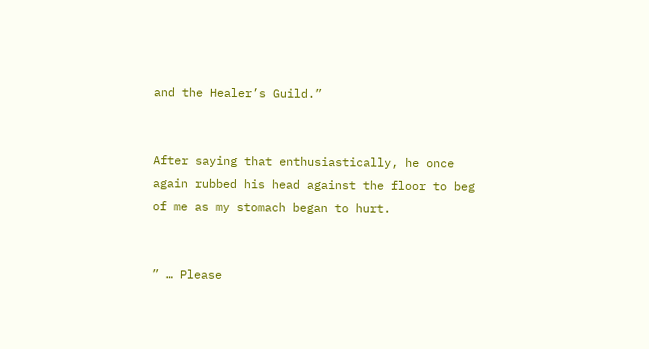and the Healer’s Guild.”


After saying that enthusiastically, he once again rubbed his head against the floor to beg of me as my stomach began to hurt.


” … Please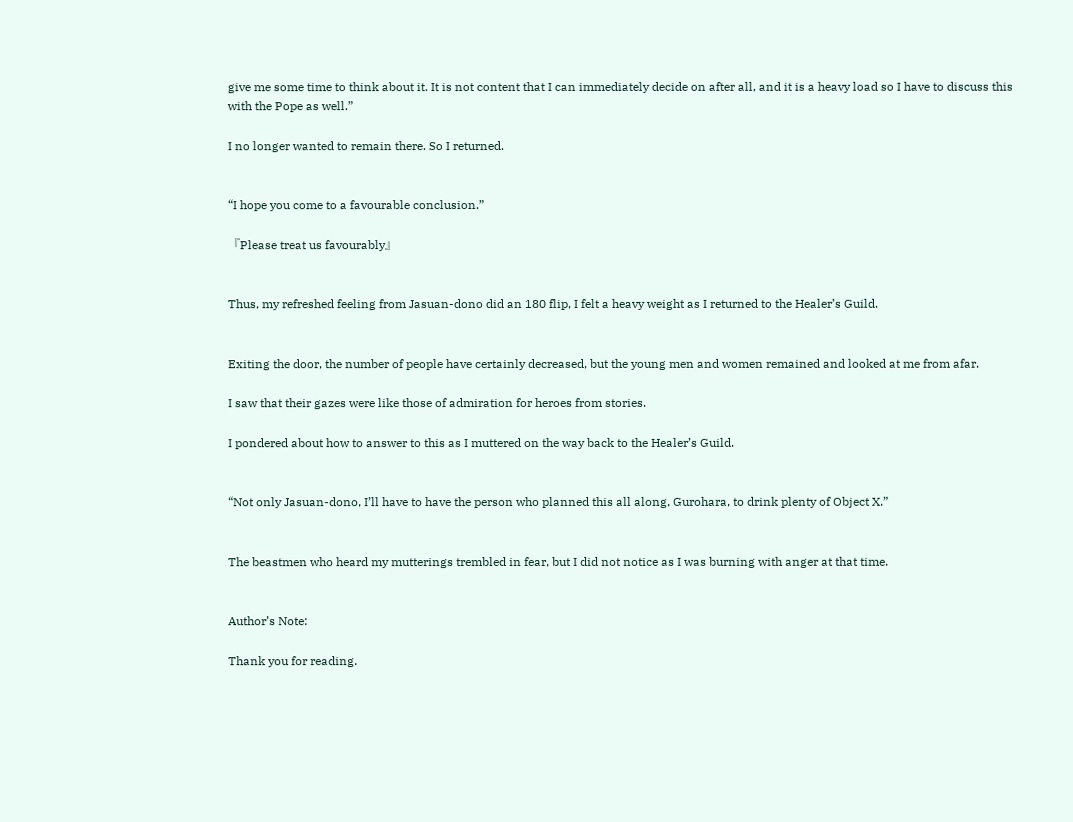give me some time to think about it. It is not content that I can immediately decide on after all, and it is a heavy load so I have to discuss this with the Pope as well.”

I no longer wanted to remain there. So I returned.


“I hope you come to a favourable conclusion.”

『Please treat us favourably』


Thus, my refreshed feeling from Jasuan-dono did an 180 flip, I felt a heavy weight as I returned to the Healer’s Guild.


Exiting the door, the number of people have certainly decreased, but the young men and women remained and looked at me from afar.

I saw that their gazes were like those of admiration for heroes from stories.

I pondered about how to answer to this as I muttered on the way back to the Healer’s Guild.


“Not only Jasuan-dono, I’ll have to have the person who planned this all along, Gurohara, to drink plenty of Object X.”


The beastmen who heard my mutterings trembled in fear, but I did not notice as I was burning with anger at that time.


Author’s Note:

Thank you for reading.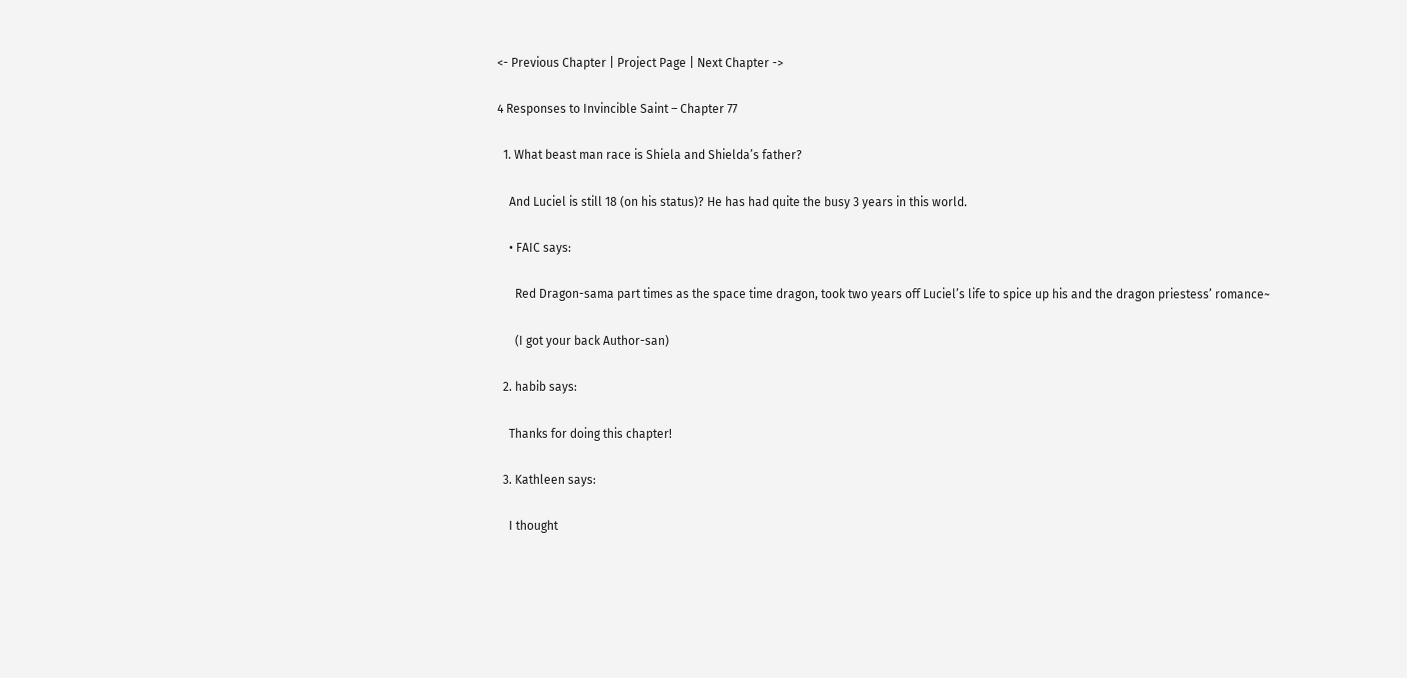<- Previous Chapter | Project Page | Next Chapter ->

4 Responses to Invincible Saint – Chapter 77

  1. What beast man race is Shiela and Shielda’s father?

    And Luciel is still 18 (on his status)? He has had quite the busy 3 years in this world.

    • FAIC says:

      Red Dragon-sama part times as the space time dragon, took two years off Luciel’s life to spice up his and the dragon priestess’ romance~

      (I got your back Author-san)

  2. habib says:

    Thanks for doing this chapter!

  3. Kathleen says:

    I thought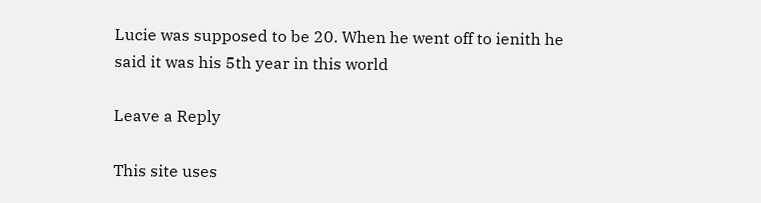Lucie was supposed to be 20. When he went off to ienith he said it was his 5th year in this world

Leave a Reply

This site uses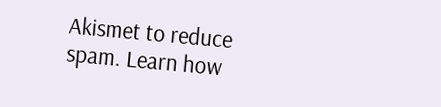Akismet to reduce spam. Learn how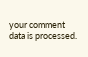your comment data is processed.